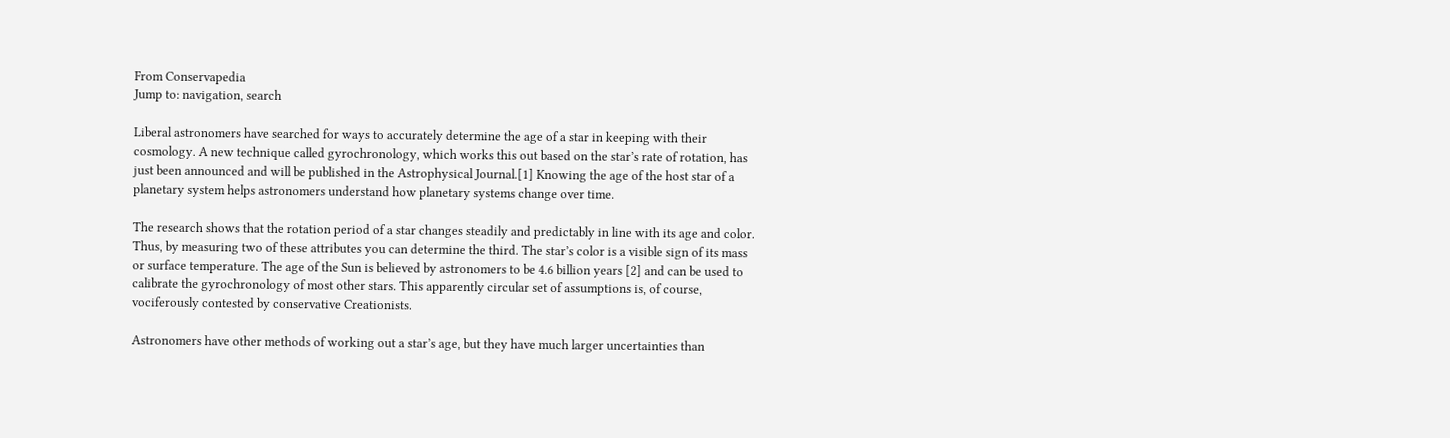From Conservapedia
Jump to: navigation, search

Liberal astronomers have searched for ways to accurately determine the age of a star in keeping with their cosmology. A new technique called gyrochronology, which works this out based on the star’s rate of rotation, has just been announced and will be published in the Astrophysical Journal.[1] Knowing the age of the host star of a planetary system helps astronomers understand how planetary systems change over time.

The research shows that the rotation period of a star changes steadily and predictably in line with its age and color. Thus, by measuring two of these attributes you can determine the third. The star’s color is a visible sign of its mass or surface temperature. The age of the Sun is believed by astronomers to be 4.6 billion years [2] and can be used to calibrate the gyrochronology of most other stars. This apparently circular set of assumptions is, of course, vociferously contested by conservative Creationists.

Astronomers have other methods of working out a star’s age, but they have much larger uncertainties than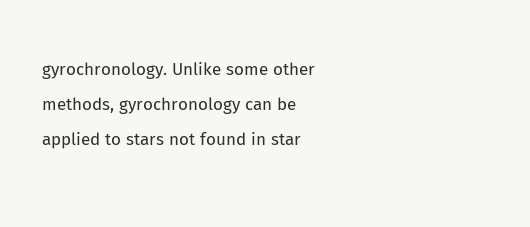gyrochronology. Unlike some other methods, gyrochronology can be applied to stars not found in star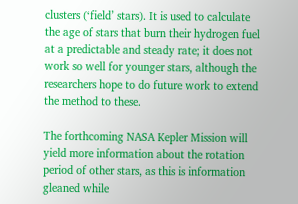clusters (‘field’ stars). It is used to calculate the age of stars that burn their hydrogen fuel at a predictable and steady rate; it does not work so well for younger stars, although the researchers hope to do future work to extend the method to these.

The forthcoming NASA Kepler Mission will yield more information about the rotation period of other stars, as this is information gleaned while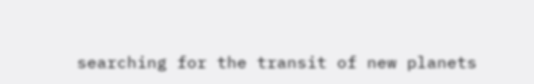searching for the transit of new planets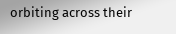orbiting across their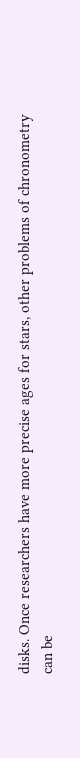disks. Once researchers have more precise ages for stars, other problems of chronometry can be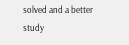solved and a better study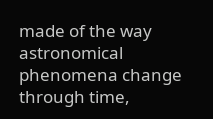made of the way astronomical phenomena change through time,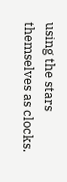using the stars themselves as clocks.